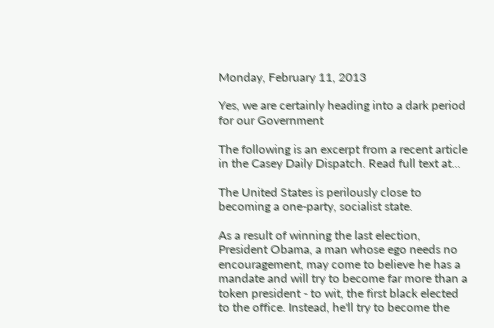Monday, February 11, 2013

Yes, we are certainly heading into a dark period for our Government

The following is an excerpt from a recent article in the Casey Daily Dispatch. Read full text at...

The United States is perilously close to becoming a one-party, socialist state.

As a result of winning the last election, President Obama, a man whose ego needs no encouragement, may come to believe he has a mandate and will try to become far more than a token president - to wit, the first black elected to the office. Instead, he'll try to become the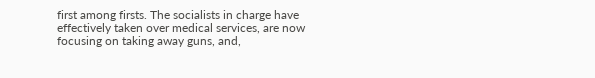first among firsts. The socialists in charge have effectively taken over medical services, are now focusing on taking away guns, and,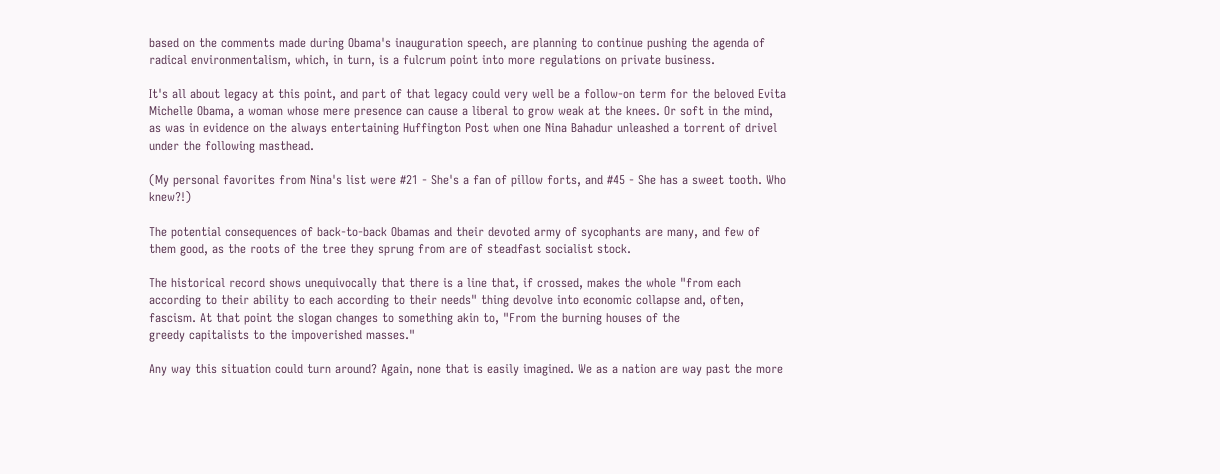based on the comments made during Obama's inauguration speech, are planning to continue pushing the agenda of radical environmentalism, which, in turn, is a fulcrum point into more regulations on private business.

It's all about legacy at this point, and part of that legacy could very well be a follow-on term for the beloved Evita Michelle Obama, a woman whose mere presence can cause a liberal to grow weak at the knees. Or soft in the mind, as was in evidence on the always entertaining Huffington Post when one Nina Bahadur unleashed a torrent of drivel under the following masthead.

(My personal favorites from Nina's list were #21 - She's a fan of pillow forts, and #45 - She has a sweet tooth. Who knew?!)

The potential consequences of back-to-back Obamas and their devoted army of sycophants are many, and few of them good, as the roots of the tree they sprung from are of steadfast socialist stock.

The historical record shows unequivocally that there is a line that, if crossed, makes the whole "from each according to their ability to each according to their needs" thing devolve into economic collapse and, often, fascism. At that point the slogan changes to something akin to, "From the burning houses of the
greedy capitalists to the impoverished masses."

Any way this situation could turn around? Again, none that is easily imagined. We as a nation are way past the more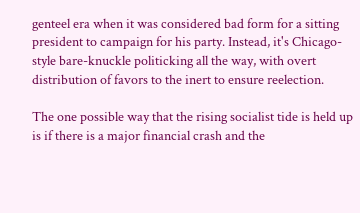genteel era when it was considered bad form for a sitting president to campaign for his party. Instead, it's Chicago-style bare-knuckle politicking all the way, with overt distribution of favors to the inert to ensure reelection.

The one possible way that the rising socialist tide is held up is if there is a major financial crash and the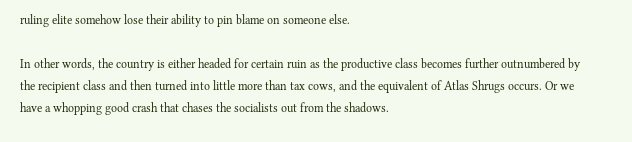ruling elite somehow lose their ability to pin blame on someone else.

In other words, the country is either headed for certain ruin as the productive class becomes further outnumbered by the recipient class and then turned into little more than tax cows, and the equivalent of Atlas Shrugs occurs. Or we have a whopping good crash that chases the socialists out from the shadows.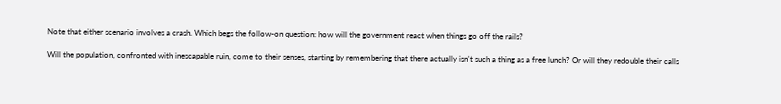Note that either scenario involves a crash. Which begs the follow-on question: how will the government react when things go off the rails?

Will the population, confronted with inescapable ruin, come to their senses, starting by remembering that there actually isn't such a thing as a free lunch? Or will they redouble their calls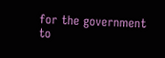for the government to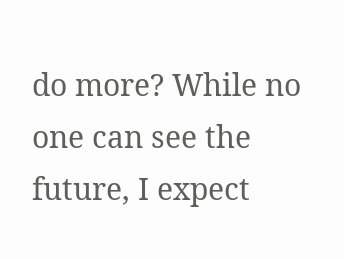do more? While no one can see the future, I expect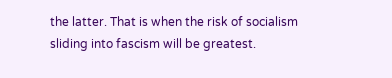the latter. That is when the risk of socialism sliding into fascism will be greatest.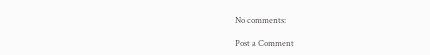No comments:

Post a Comment